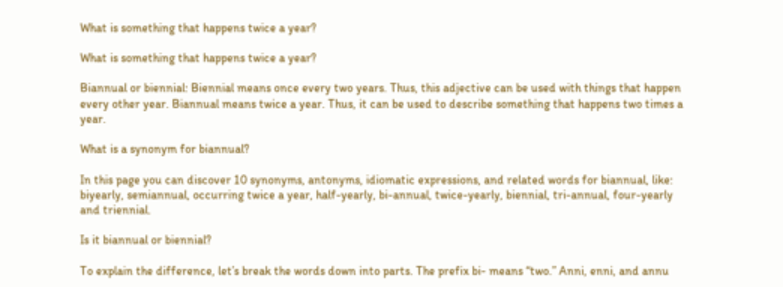What is something that happens twice a year?

What is something that happens twice a year?

Biannual or biennial: Biennial means once every two years. Thus, this adjective can be used with things that happen every other year. Biannual means twice a year. Thus, it can be used to describe something that happens two times a year.

What is a synonym for biannual?

In this page you can discover 10 synonyms, antonyms, idiomatic expressions, and related words for biannual, like: biyearly, semiannual, occurring twice a year, half-yearly, bi-annual, twice-yearly, biennial, tri-annual, four-yearly and triennial.

Is it biannual or biennial?

To explain the difference, let’s break the words down into parts. The prefix bi- means “two.” Anni, enni, and annu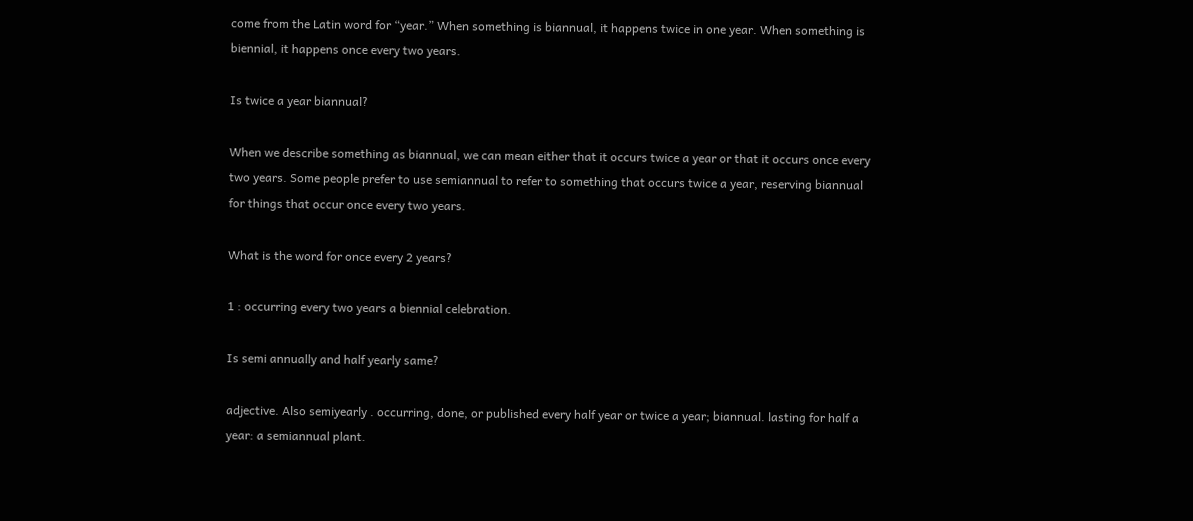come from the Latin word for “year.” When something is biannual, it happens twice in one year. When something is biennial, it happens once every two years.

Is twice a year biannual?

When we describe something as biannual, we can mean either that it occurs twice a year or that it occurs once every two years. Some people prefer to use semiannual to refer to something that occurs twice a year, reserving biannual for things that occur once every two years.

What is the word for once every 2 years?

1 : occurring every two years a biennial celebration.

Is semi annually and half yearly same?

adjective. Also semiyearly . occurring, done, or published every half year or twice a year; biannual. lasting for half a year: a semiannual plant.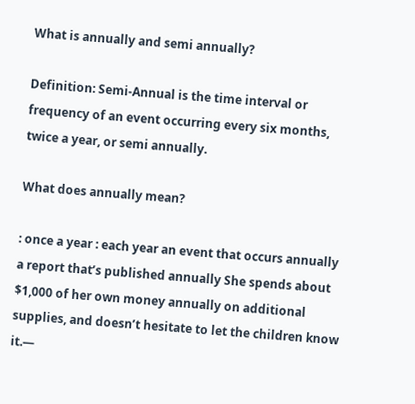What is annually and semi annually?

Definition: Semi-Annual is the time interval or frequency of an event occurring every six months, twice a year, or semi annually.

What does annually mean?

: once a year : each year an event that occurs annually a report that’s published annually She spends about $1,000 of her own money annually on additional supplies, and doesn’t hesitate to let the children know it.—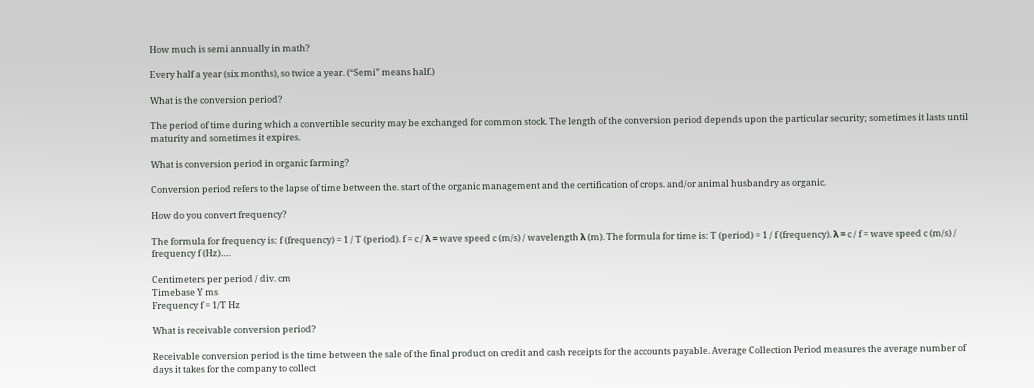How much is semi annually in math?

Every half a year (six months), so twice a year. (“Semi” means half.)

What is the conversion period?

The period of time during which a convertible security may be exchanged for common stock. The length of the conversion period depends upon the particular security; sometimes it lasts until maturity and sometimes it expires.

What is conversion period in organic farming?

Conversion period refers to the lapse of time between the. start of the organic management and the certification of crops. and/or animal husbandry as organic.

How do you convert frequency?

The formula for frequency is: f (frequency) = 1 / T (period). f = c / λ = wave speed c (m/s) / wavelength λ (m). The formula for time is: T (period) = 1 / f (frequency). λ = c / f = wave speed c (m/s) / frequency f (Hz)….

Centimeters per period / div. cm
Timebase Y ms
Frequency f = 1/T Hz

What is receivable conversion period?

Receivable conversion period is the time between the sale of the final product on credit and cash receipts for the accounts payable. Average Collection Period measures the average number of days it takes for the company to collect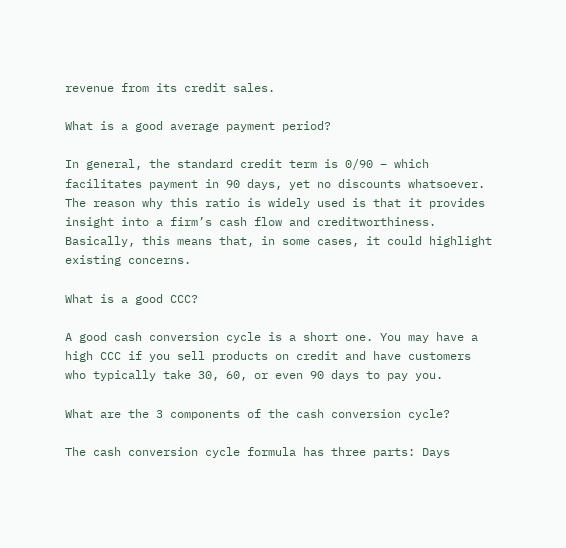revenue from its credit sales.

What is a good average payment period?

In general, the standard credit term is 0/90 – which facilitates payment in 90 days, yet no discounts whatsoever. The reason why this ratio is widely used is that it provides insight into a firm’s cash flow and creditworthiness. Basically, this means that, in some cases, it could highlight existing concerns.

What is a good CCC?

A good cash conversion cycle is a short one. You may have a high CCC if you sell products on credit and have customers who typically take 30, 60, or even 90 days to pay you.

What are the 3 components of the cash conversion cycle?

The cash conversion cycle formula has three parts: Days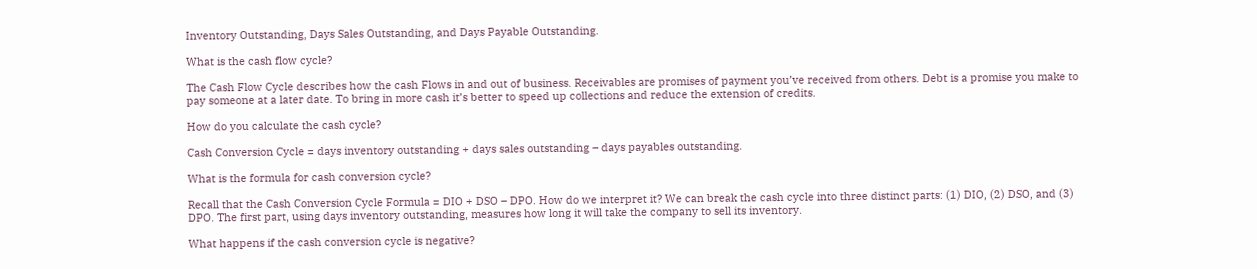Inventory Outstanding, Days Sales Outstanding, and Days Payable Outstanding.

What is the cash flow cycle?

The Cash Flow Cycle describes how the cash Flows in and out of business. Receivables are promises of payment you’ve received from others. Debt is a promise you make to pay someone at a later date. To bring in more cash it’s better to speed up collections and reduce the extension of credits.

How do you calculate the cash cycle?

Cash Conversion Cycle = days inventory outstanding + days sales outstanding – days payables outstanding.

What is the formula for cash conversion cycle?

Recall that the Cash Conversion Cycle Formula = DIO + DSO – DPO. How do we interpret it? We can break the cash cycle into three distinct parts: (1) DIO, (2) DSO, and (3) DPO. The first part, using days inventory outstanding, measures how long it will take the company to sell its inventory.

What happens if the cash conversion cycle is negative?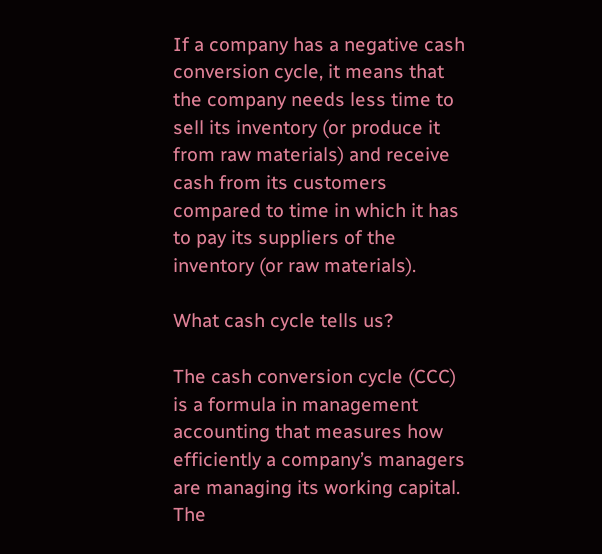If a company has a negative cash conversion cycle, it means that the company needs less time to sell its inventory (or produce it from raw materials) and receive cash from its customers compared to time in which it has to pay its suppliers of the inventory (or raw materials).

What cash cycle tells us?

The cash conversion cycle (CCC) is a formula in management accounting that measures how efficiently a company’s managers are managing its working capital. The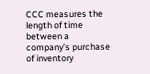CCC measures the length of time between a company’s purchase of inventory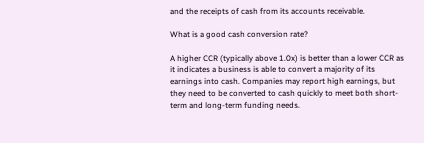and the receipts of cash from its accounts receivable.

What is a good cash conversion rate?

A higher CCR (typically above 1.0x) is better than a lower CCR as it indicates a business is able to convert a majority of its earnings into cash. Companies may report high earnings, but they need to be converted to cash quickly to meet both short-term and long-term funding needs.